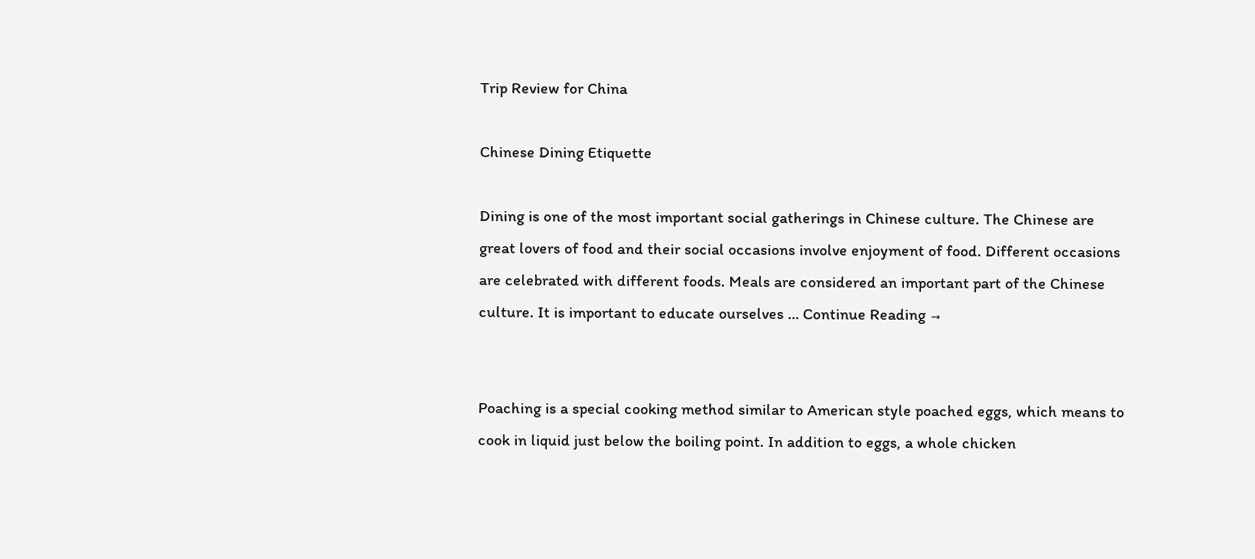Trip Review for China

Chinese Dining Etiquette

Dining is one of the most important social gatherings in Chinese culture. The Chinese are great lovers of food and their social occasions involve enjoyment of food. Different occasions are celebrated with different foods. Meals are considered an important part of the Chinese culture. It is important to educate ourselves … Continue Reading →


Poaching is a special cooking method similar to American style poached eggs, which means to cook in liquid just below the boiling point. In addition to eggs, a whole chicken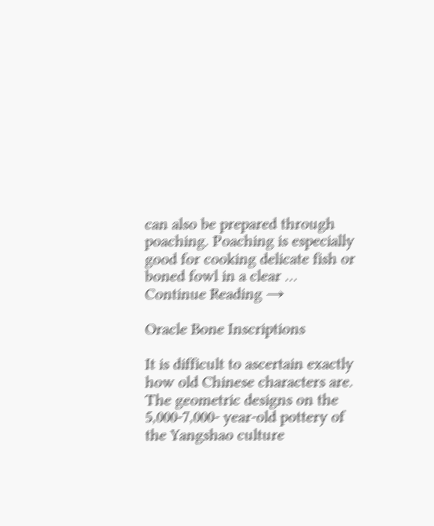can also be prepared through poaching. Poaching is especially good for cooking delicate fish or boned fowl in a clear … Continue Reading →

Oracle Bone Inscriptions

It is difficult to ascertain exactly how old Chinese characters are. The geometric designs on the 5,000-7,000- year-old pottery of the Yangshao culture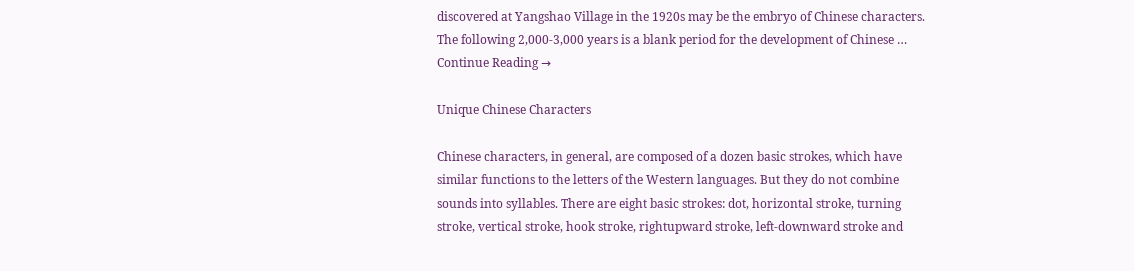discovered at Yangshao Village in the 1920s may be the embryo of Chinese characters. The following 2,000-3,000 years is a blank period for the development of Chinese … Continue Reading →

Unique Chinese Characters

Chinese characters, in general, are composed of a dozen basic strokes, which have similar functions to the letters of the Western languages. But they do not combine sounds into syllables. There are eight basic strokes: dot, horizontal stroke, turning stroke, vertical stroke, hook stroke, rightupward stroke, left-downward stroke and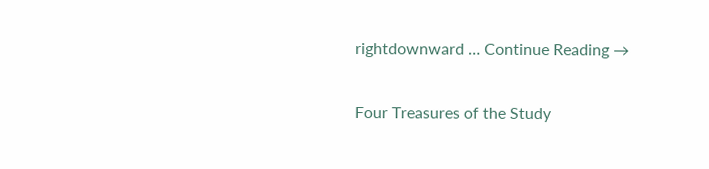rightdownward … Continue Reading →

Four Treasures of the Study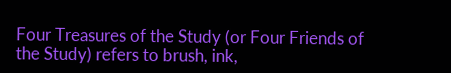Four Treasures of the Study (or Four Friends of the Study) refers to brush, ink,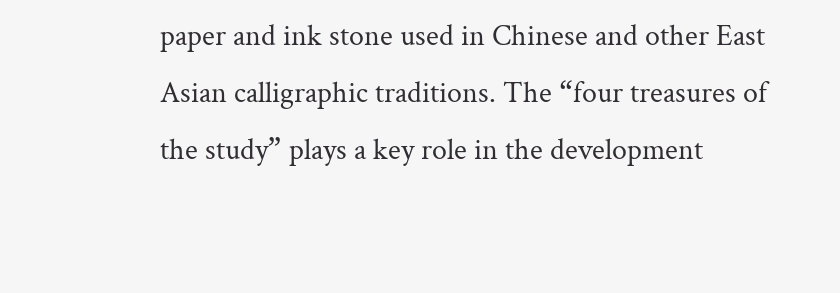paper and ink stone used in Chinese and other East Asian calligraphic traditions. The “four treasures of the study” plays a key role in the development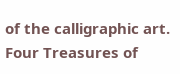of the calligraphic art. Four Treasures of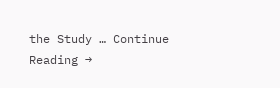the Study … Continue Reading →